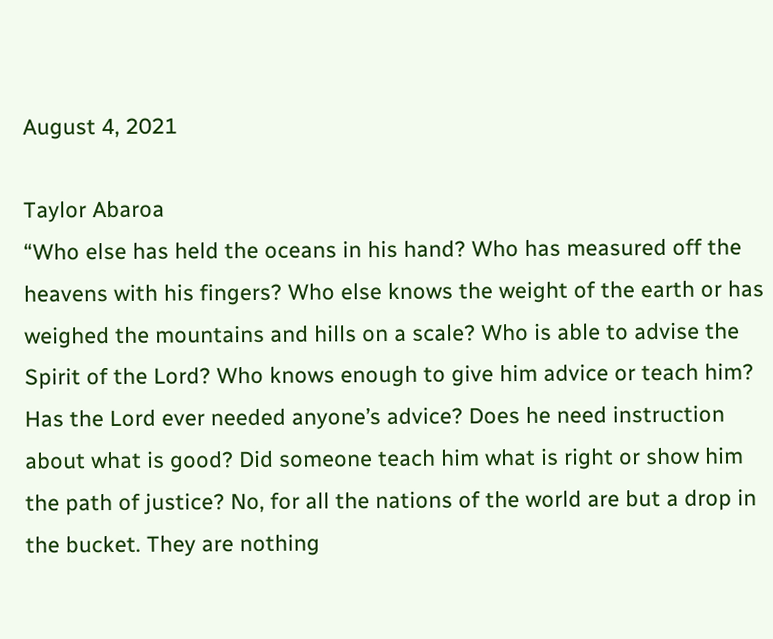August 4, 2021

Taylor Abaroa
“Who else has held the oceans in his hand? Who has measured off the heavens with his fingers? Who else knows the weight of the earth or has weighed the mountains and hills on a scale? Who is able to advise the Spirit of the Lord? Who knows enough to give him advice or teach him? Has the Lord ever needed anyone’s advice? Does he need instruction about what is good? Did someone teach him what is right or show him the path of justice? No, for all the nations of the world are but a drop in the bucket. They are nothing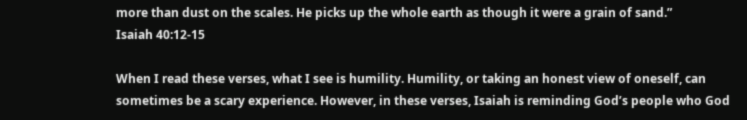more than dust on the scales. He picks up the whole earth as though it were a grain of sand.”
Isaiah 40:12-15

When I read these verses, what I see is humility. Humility, or taking an honest view of oneself, can sometimes be a scary experience. However, in these verses, Isaiah is reminding God’s people who God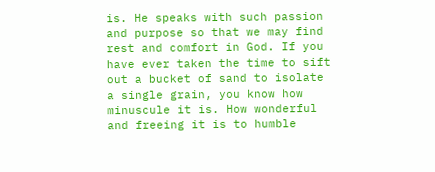is. He speaks with such passion and purpose so that we may find rest and comfort in God. If you have ever taken the time to sift out a bucket of sand to isolate a single grain, you know how minuscule it is. How wonderful and freeing it is to humble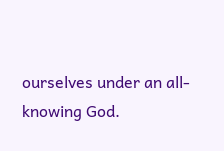ourselves under an all-knowing God.